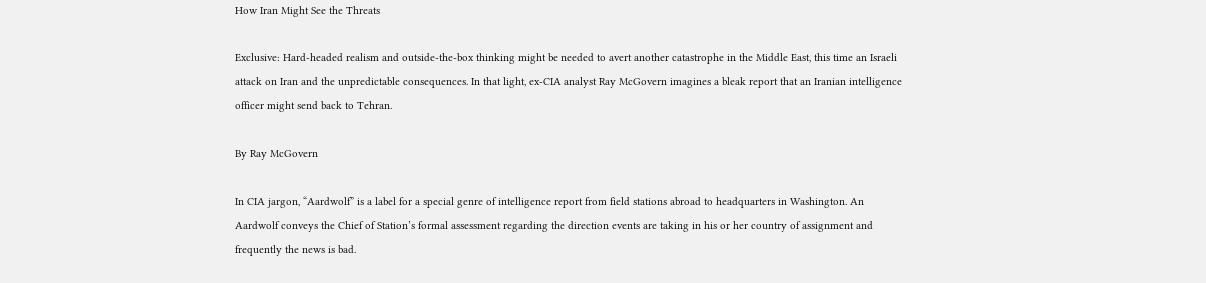How Iran Might See the Threats

Exclusive: Hard-headed realism and outside-the-box thinking might be needed to avert another catastrophe in the Middle East, this time an Israeli attack on Iran and the unpredictable consequences. In that light, ex-CIA analyst Ray McGovern imagines a bleak report that an Iranian intelligence officer might send back to Tehran.

By Ray McGovern

In CIA jargon, “Aardwolf” is a label for a special genre of intelligence report from field stations abroad to headquarters in Washington. An Aardwolf conveys the Chief of Station’s formal assessment regarding the direction events are taking in his or her country of assignment and frequently the news is bad.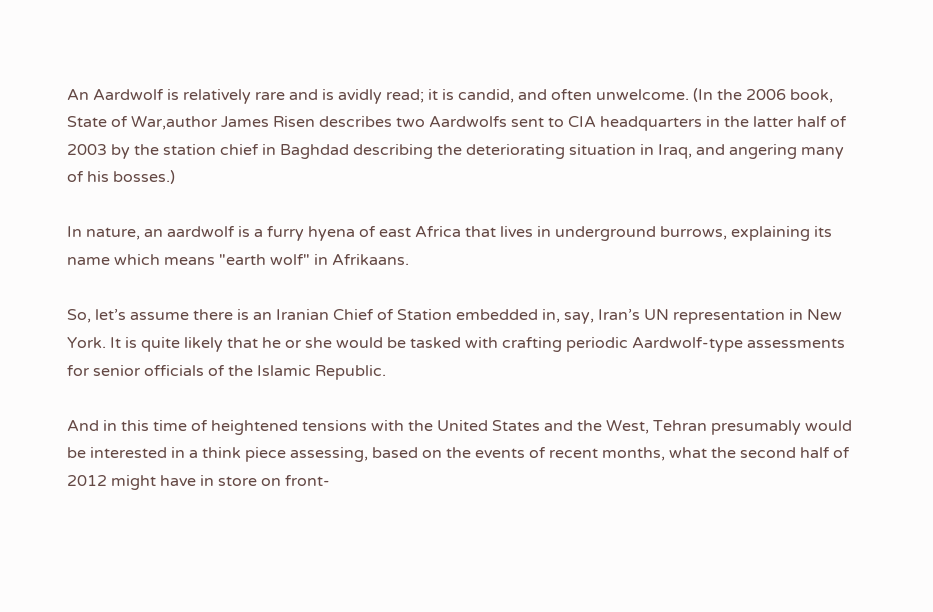An Aardwolf is relatively rare and is avidly read; it is candid, and often unwelcome. (In the 2006 book, State of War,author James Risen describes two Aardwolfs sent to CIA headquarters in the latter half of 2003 by the station chief in Baghdad describing the deteriorating situation in Iraq, and angering many of his bosses.)

In nature, an aardwolf is a furry hyena of east Africa that lives in underground burrows, explaining its name which means "earth wolf" in Afrikaans.

So, let’s assume there is an Iranian Chief of Station embedded in, say, Iran’s UN representation in New York. It is quite likely that he or she would be tasked with crafting periodic Aardwolf-type assessments for senior officials of the Islamic Republic.

And in this time of heightened tensions with the United States and the West, Tehran presumably would be interested in a think piece assessing, based on the events of recent months, what the second half of 2012 might have in store on front-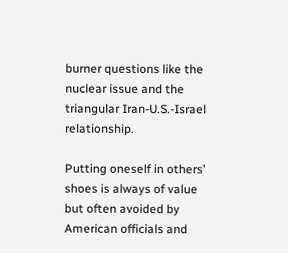burner questions like the nuclear issue and the triangular Iran-U.S.-Israel relationship.

Putting oneself in others’ shoes is always of value but often avoided by American officials and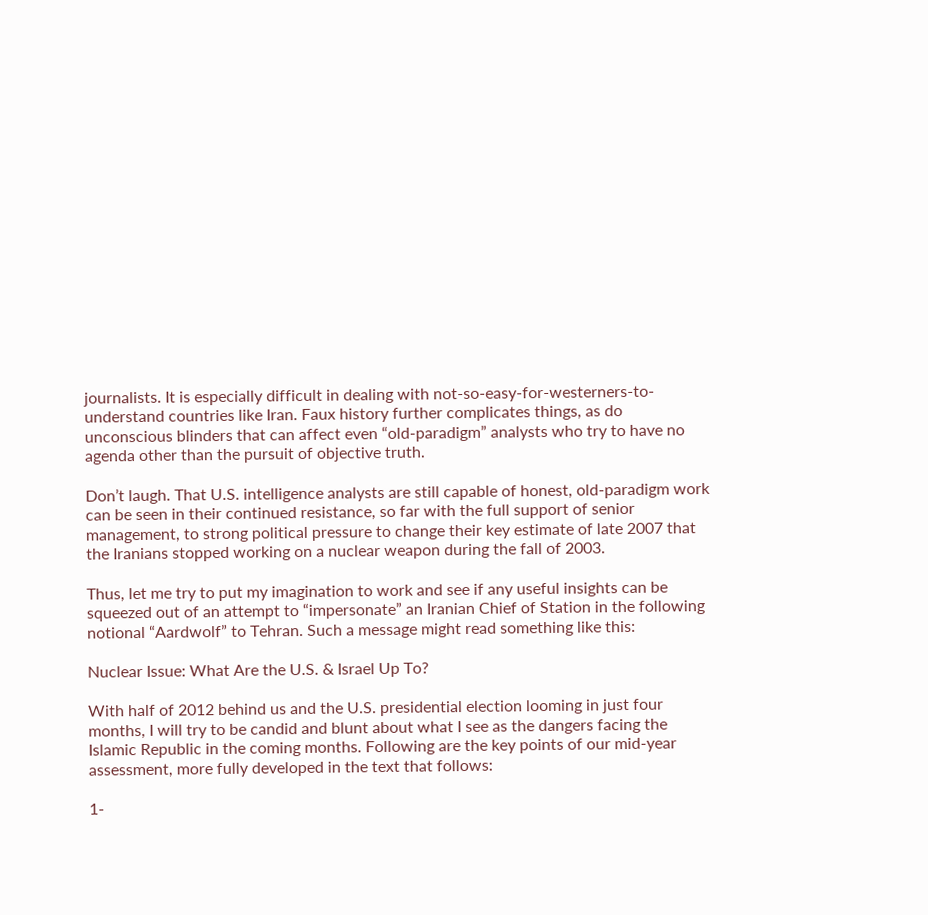journalists. It is especially difficult in dealing with not-so-easy-for-westerners-to-understand countries like Iran. Faux history further complicates things, as do unconscious blinders that can affect even “old-paradigm” analysts who try to have no agenda other than the pursuit of objective truth.

Don’t laugh. That U.S. intelligence analysts are still capable of honest, old-paradigm work can be seen in their continued resistance, so far with the full support of senior management, to strong political pressure to change their key estimate of late 2007 that the Iranians stopped working on a nuclear weapon during the fall of 2003.

Thus, let me try to put my imagination to work and see if any useful insights can be squeezed out of an attempt to “impersonate” an Iranian Chief of Station in the following notional “Aardwolf” to Tehran. Such a message might read something like this:

Nuclear Issue: What Are the U.S. & Israel Up To?

With half of 2012 behind us and the U.S. presidential election looming in just four months, I will try to be candid and blunt about what I see as the dangers facing the Islamic Republic in the coming months. Following are the key points of our mid-year assessment, more fully developed in the text that follows:

1-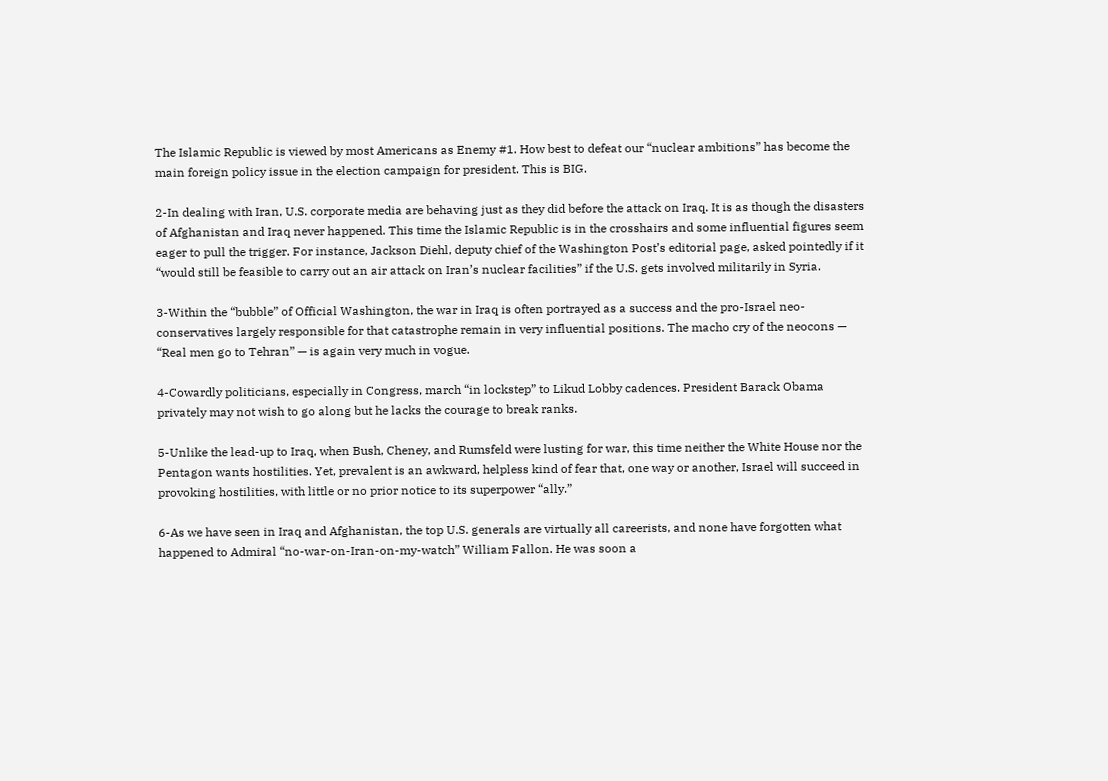The Islamic Republic is viewed by most Americans as Enemy #1. How best to defeat our “nuclear ambitions” has become the main foreign policy issue in the election campaign for president. This is BIG.

2-In dealing with Iran, U.S. corporate media are behaving just as they did before the attack on Iraq. It is as though the disasters of Afghanistan and Iraq never happened. This time the Islamic Republic is in the crosshairs and some influential figures seem eager to pull the trigger. For instance, Jackson Diehl, deputy chief of the Washington Post’s editorial page, asked pointedly if it “would still be feasible to carry out an air attack on Iran’s nuclear facilities” if the U.S. gets involved militarily in Syria.

3-Within the “bubble” of Official Washington, the war in Iraq is often portrayed as a success and the pro-Israel neo-conservatives largely responsible for that catastrophe remain in very influential positions. The macho cry of the neocons — “Real men go to Tehran” — is again very much in vogue.

4-Cowardly politicians, especially in Congress, march “in lockstep” to Likud Lobby cadences. President Barack Obama privately may not wish to go along but he lacks the courage to break ranks.

5-Unlike the lead-up to Iraq, when Bush, Cheney, and Rumsfeld were lusting for war, this time neither the White House nor the Pentagon wants hostilities. Yet, prevalent is an awkward, helpless kind of fear that, one way or another, Israel will succeed in provoking hostilities, with little or no prior notice to its superpower “ally.”

6-As we have seen in Iraq and Afghanistan, the top U.S. generals are virtually all careerists, and none have forgotten what happened to Admiral “no-war-on-Iran-on-my-watch” William Fallon. He was soon a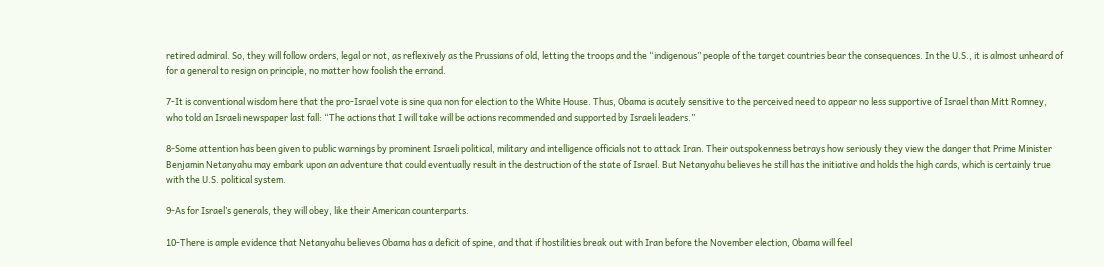retired admiral. So, they will follow orders, legal or not, as reflexively as the Prussians of old, letting the troops and the “indigenous” people of the target countries bear the consequences. In the U.S., it is almost unheard of for a general to resign on principle, no matter how foolish the errand.

7-It is conventional wisdom here that the pro-Israel vote is sine qua non for election to the White House. Thus, Obama is acutely sensitive to the perceived need to appear no less supportive of Israel than Mitt Romney, who told an Israeli newspaper last fall: “The actions that I will take will be actions recommended and supported by Israeli leaders.”

8-Some attention has been given to public warnings by prominent Israeli political, military and intelligence officials not to attack Iran. Their outspokenness betrays how seriously they view the danger that Prime Minister Benjamin Netanyahu may embark upon an adventure that could eventually result in the destruction of the state of Israel. But Netanyahu believes he still has the initiative and holds the high cards, which is certainly true with the U.S. political system.

9-As for Israel’s generals, they will obey, like their American counterparts.

10-There is ample evidence that Netanyahu believes Obama has a deficit of spine, and that if hostilities break out with Iran before the November election, Obama will feel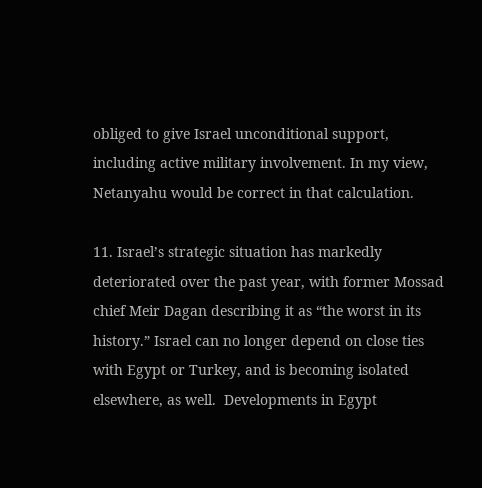obliged to give Israel unconditional support, including active military involvement. In my view, Netanyahu would be correct in that calculation.

11. Israel’s strategic situation has markedly deteriorated over the past year, with former Mossad chief Meir Dagan describing it as “the worst in its history.” Israel can no longer depend on close ties with Egypt or Turkey, and is becoming isolated elsewhere, as well.  Developments in Egypt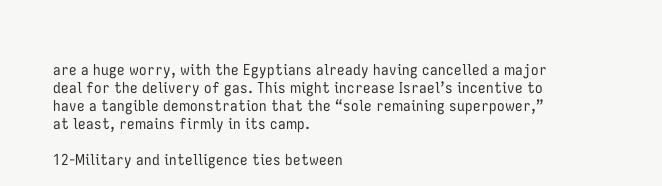are a huge worry, with the Egyptians already having cancelled a major deal for the delivery of gas. This might increase Israel’s incentive to have a tangible demonstration that the “sole remaining superpower,” at least, remains firmly in its camp.

12-Military and intelligence ties between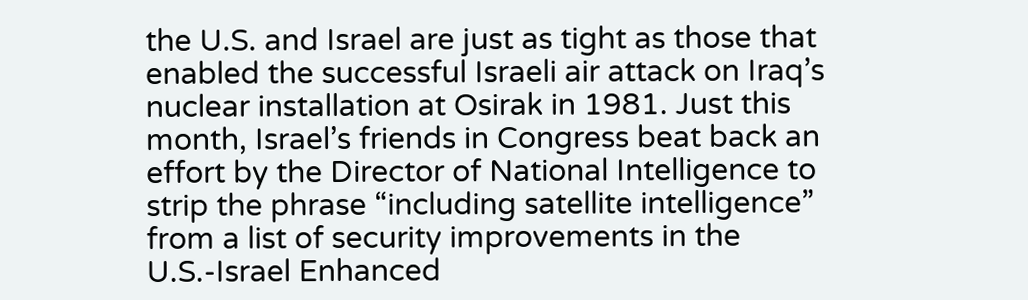the U.S. and Israel are just as tight as those that enabled the successful Israeli air attack on Iraq’s nuclear installation at Osirak in 1981. Just this month, Israel’s friends in Congress beat back an effort by the Director of National Intelligence to strip the phrase “including satellite intelligence” from a list of security improvements in the U.S.-Israel Enhanced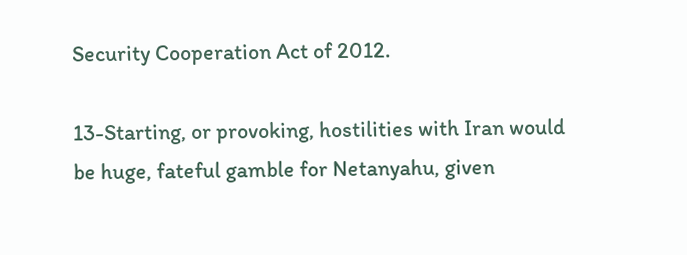Security Cooperation Act of 2012.

13-Starting, or provoking, hostilities with Iran would be huge, fateful gamble for Netanyahu, given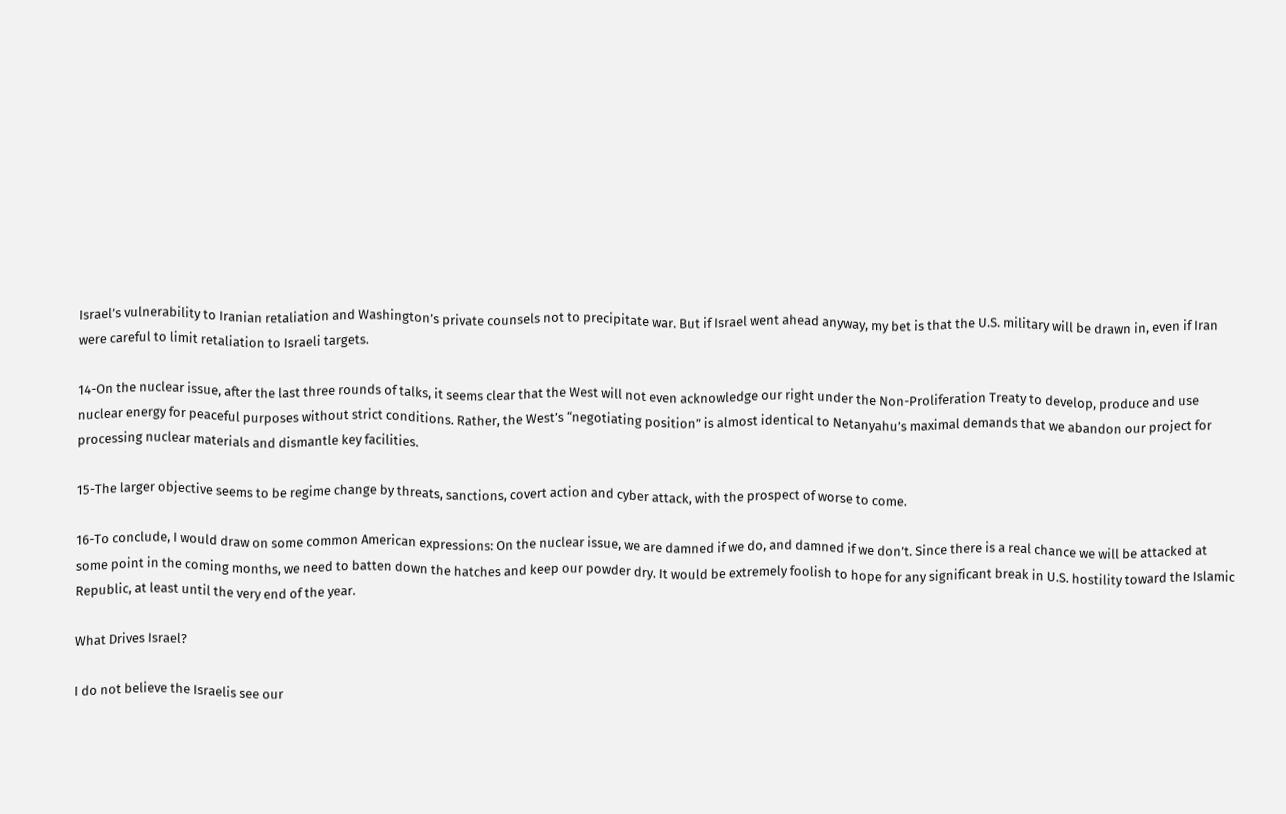Israel’s vulnerability to Iranian retaliation and Washington’s private counsels not to precipitate war. But if Israel went ahead anyway, my bet is that the U.S. military will be drawn in, even if Iran were careful to limit retaliation to Israeli targets.

14-On the nuclear issue, after the last three rounds of talks, it seems clear that the West will not even acknowledge our right under the Non-Proliferation Treaty to develop, produce and use nuclear energy for peaceful purposes without strict conditions. Rather, the West’s “negotiating position” is almost identical to Netanyahu’s maximal demands that we abandon our project for processing nuclear materials and dismantle key facilities.

15-The larger objective seems to be regime change by threats, sanctions, covert action and cyber attack, with the prospect of worse to come.

16-To conclude, I would draw on some common American expressions: On the nuclear issue, we are damned if we do, and damned if we don’t. Since there is a real chance we will be attacked at some point in the coming months, we need to batten down the hatches and keep our powder dry. It would be extremely foolish to hope for any significant break in U.S. hostility toward the Islamic Republic, at least until the very end of the year.

What Drives Israel?

I do not believe the Israelis see our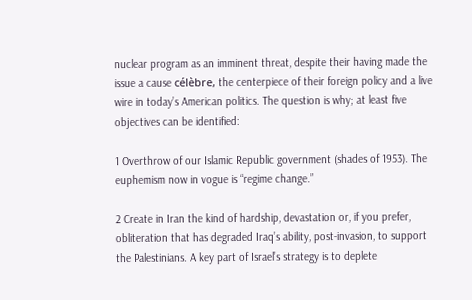nuclear program as an imminent threat, despite their having made the issue a cause célèbre, the centerpiece of their foreign policy and a live wire in today’s American politics. The question is why; at least five objectives can be identified:

1 Overthrow of our Islamic Republic government (shades of 1953). The euphemism now in vogue is “regime change.”

2 Create in Iran the kind of hardship, devastation or, if you prefer, obliteration that has degraded Iraq’s ability, post-invasion, to support the Palestinians. A key part of Israel’s strategy is to deplete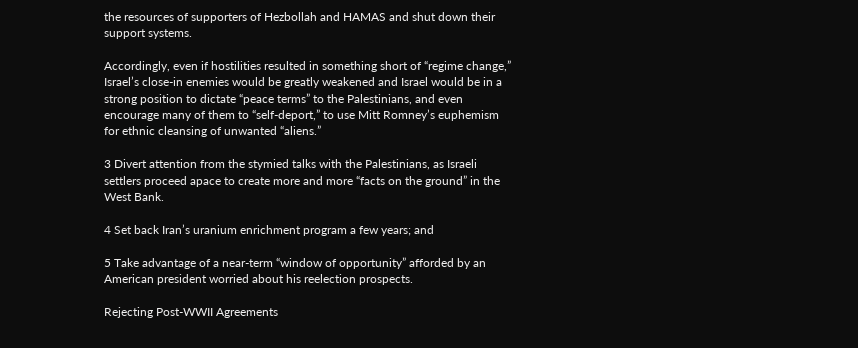the resources of supporters of Hezbollah and HAMAS and shut down their support systems.

Accordingly, even if hostilities resulted in something short of “regime change,” Israel’s close-in enemies would be greatly weakened and Israel would be in a strong position to dictate “peace terms” to the Palestinians, and even encourage many of them to “self-deport,” to use Mitt Romney’s euphemism for ethnic cleansing of unwanted “aliens.”

3 Divert attention from the stymied talks with the Palestinians, as Israeli settlers proceed apace to create more and more “facts on the ground” in the West Bank.

4 Set back Iran’s uranium enrichment program a few years; and

5 Take advantage of a near-term “window of opportunity” afforded by an American president worried about his reelection prospects.

Rejecting Post-WWII Agreements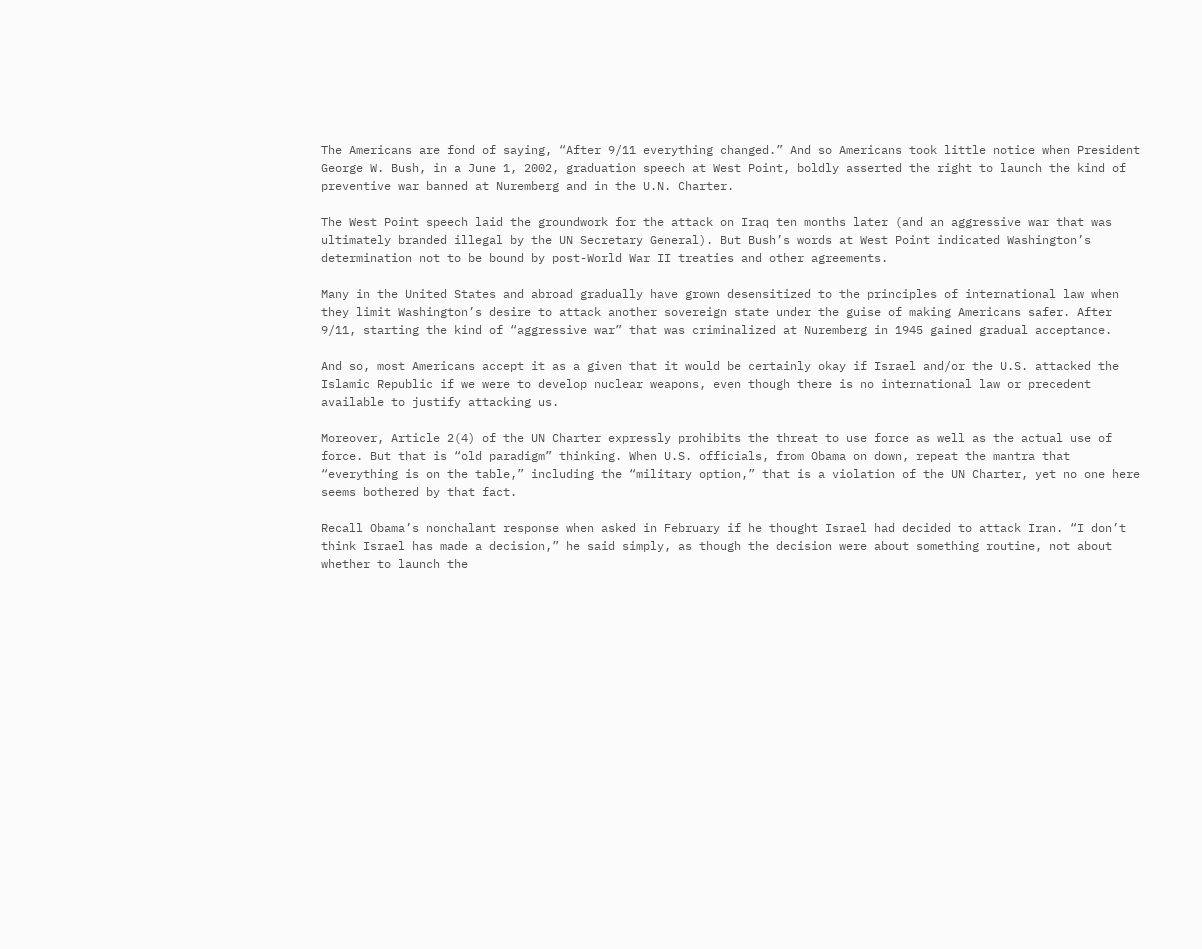The Americans are fond of saying, “After 9/11 everything changed.” And so Americans took little notice when President George W. Bush, in a June 1, 2002, graduation speech at West Point, boldly asserted the right to launch the kind of preventive war banned at Nuremberg and in the U.N. Charter.

The West Point speech laid the groundwork for the attack on Iraq ten months later (and an aggressive war that was ultimately branded illegal by the UN Secretary General). But Bush’s words at West Point indicated Washington’s determination not to be bound by post-World War II treaties and other agreements.

Many in the United States and abroad gradually have grown desensitized to the principles of international law when they limit Washington’s desire to attack another sovereign state under the guise of making Americans safer. After 9/11, starting the kind of “aggressive war” that was criminalized at Nuremberg in 1945 gained gradual acceptance.

And so, most Americans accept it as a given that it would be certainly okay if Israel and/or the U.S. attacked the Islamic Republic if we were to develop nuclear weapons, even though there is no international law or precedent available to justify attacking us.

Moreover, Article 2(4) of the UN Charter expressly prohibits the threat to use force as well as the actual use of force. But that is “old paradigm” thinking. When U.S. officials, from Obama on down, repeat the mantra that “everything is on the table,” including the “military option,” that is a violation of the UN Charter, yet no one here seems bothered by that fact.

Recall Obama’s nonchalant response when asked in February if he thought Israel had decided to attack Iran. “I don’t think Israel has made a decision,” he said simply, as though the decision were about something routine, not about whether to launch the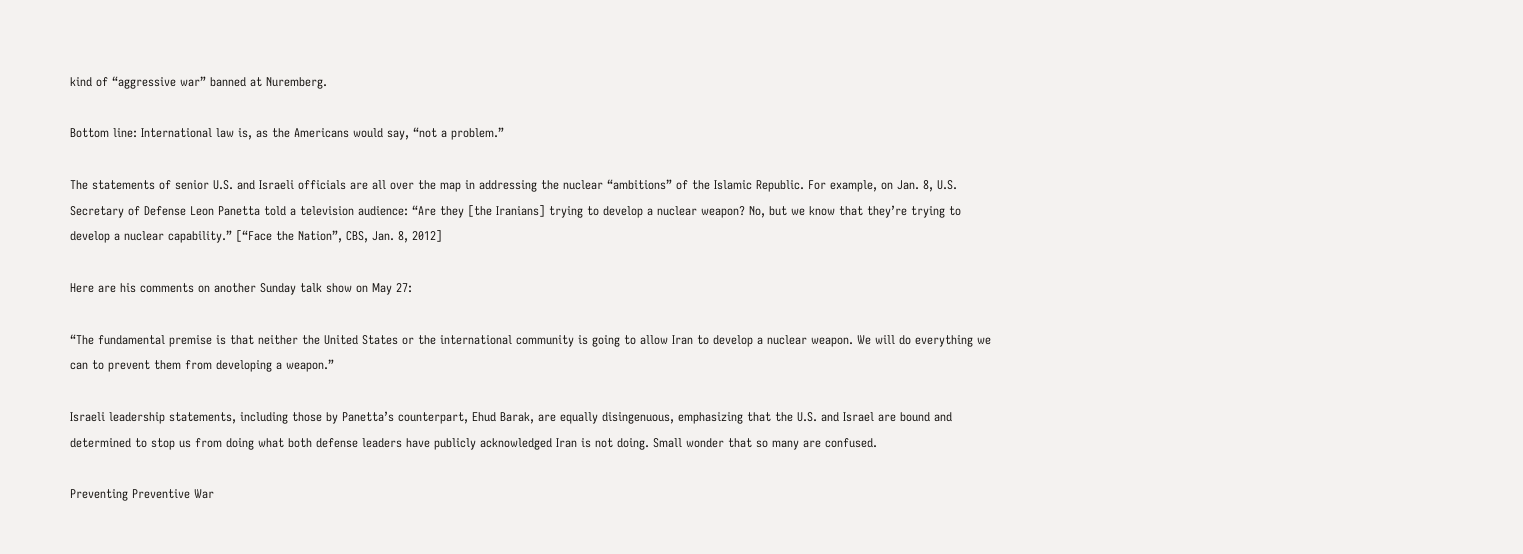kind of “aggressive war” banned at Nuremberg.

Bottom line: International law is, as the Americans would say, “not a problem.”

The statements of senior U.S. and Israeli officials are all over the map in addressing the nuclear “ambitions” of the Islamic Republic. For example, on Jan. 8, U.S. Secretary of Defense Leon Panetta told a television audience: “Are they [the Iranians] trying to develop a nuclear weapon? No, but we know that they’re trying to develop a nuclear capability.” [“Face the Nation”, CBS, Jan. 8, 2012]

Here are his comments on another Sunday talk show on May 27:

“The fundamental premise is that neither the United States or the international community is going to allow Iran to develop a nuclear weapon. We will do everything we can to prevent them from developing a weapon.”

Israeli leadership statements, including those by Panetta’s counterpart, Ehud Barak, are equally disingenuous, emphasizing that the U.S. and Israel are bound and determined to stop us from doing what both defense leaders have publicly acknowledged Iran is not doing. Small wonder that so many are confused.

Preventing Preventive War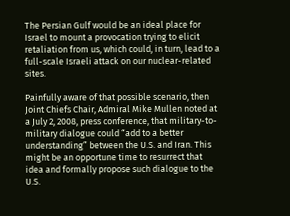The Persian Gulf would be an ideal place for Israel to mount a provocation trying to elicit retaliation from us, which could, in turn, lead to a full-scale Israeli attack on our nuclear-related sites.

Painfully aware of that possible scenario, then Joint Chiefs Chair, Admiral Mike Mullen noted at a July 2, 2008, press conference, that military-to-military dialogue could “add to a better understanding” between the U.S. and Iran. This might be an opportune time to resurrect that idea and formally propose such dialogue to the U.S.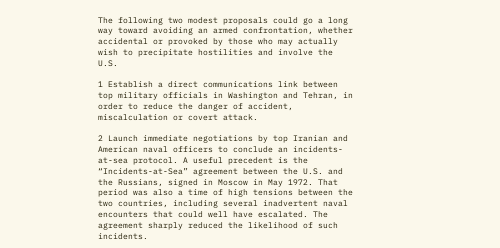The following two modest proposals could go a long way toward avoiding an armed confrontation, whether accidental or provoked by those who may actually wish to precipitate hostilities and involve the U.S.

1 Establish a direct communications link between top military officials in Washington and Tehran, in order to reduce the danger of accident, miscalculation or covert attack.

2 Launch immediate negotiations by top Iranian and American naval officers to conclude an incidents-at-sea protocol. A useful precedent is the “Incidents-at-Sea” agreement between the U.S. and the Russians, signed in Moscow in May 1972. That period was also a time of high tensions between the two countries, including several inadvertent naval encounters that could well have escalated. The agreement sharply reduced the likelihood of such incidents.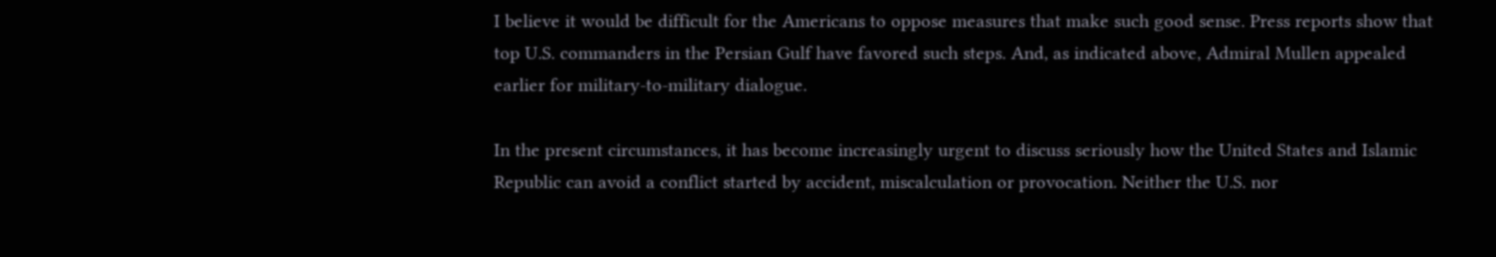I believe it would be difficult for the Americans to oppose measures that make such good sense. Press reports show that top U.S. commanders in the Persian Gulf have favored such steps. And, as indicated above, Admiral Mullen appealed earlier for military-to-military dialogue.

In the present circumstances, it has become increasingly urgent to discuss seriously how the United States and Islamic Republic can avoid a conflict started by accident, miscalculation or provocation. Neither the U.S. nor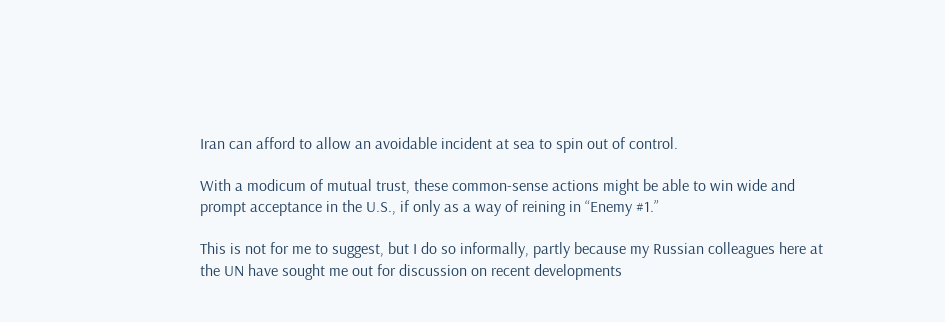Iran can afford to allow an avoidable incident at sea to spin out of control.

With a modicum of mutual trust, these common-sense actions might be able to win wide and prompt acceptance in the U.S., if only as a way of reining in “Enemy #1.”

This is not for me to suggest, but I do so informally, partly because my Russian colleagues here at the UN have sought me out for discussion on recent developments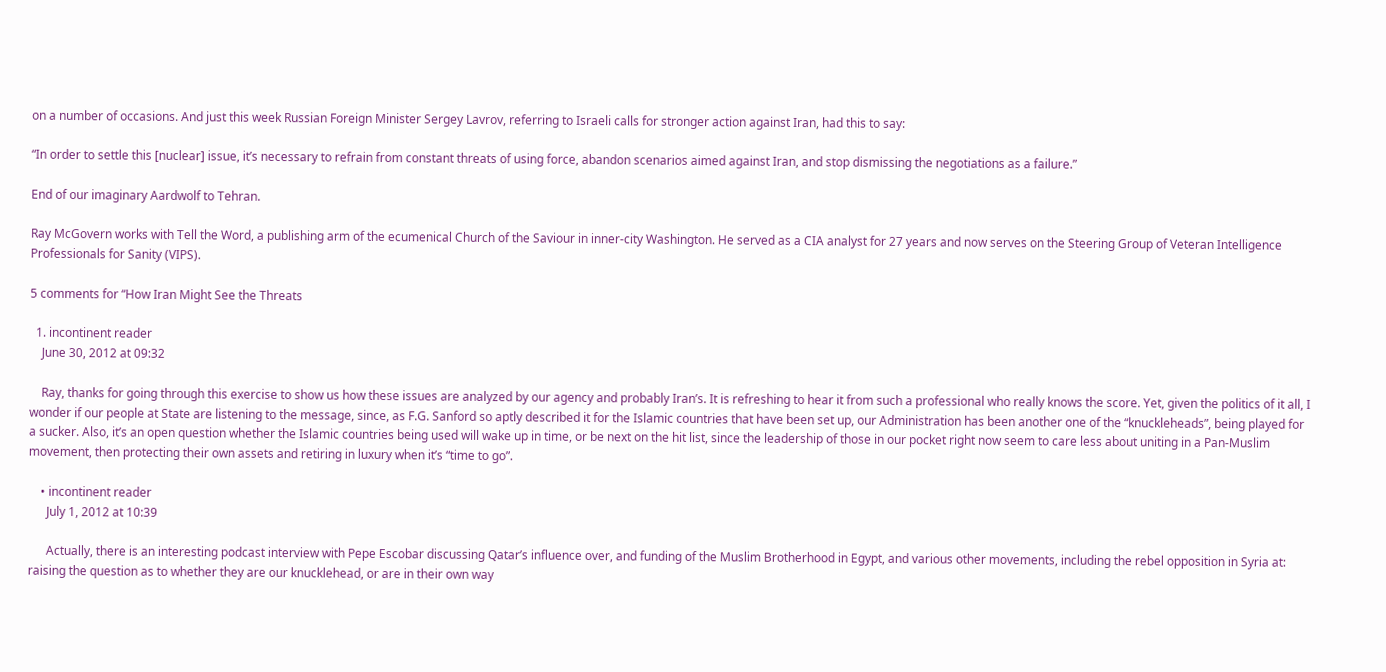on a number of occasions. And just this week Russian Foreign Minister Sergey Lavrov, referring to Israeli calls for stronger action against Iran, had this to say:

“In order to settle this [nuclear] issue, it’s necessary to refrain from constant threats of using force, abandon scenarios aimed against Iran, and stop dismissing the negotiations as a failure.”

End of our imaginary Aardwolf to Tehran.

Ray McGovern works with Tell the Word, a publishing arm of the ecumenical Church of the Saviour in inner-city Washington. He served as a CIA analyst for 27 years and now serves on the Steering Group of Veteran Intelligence Professionals for Sanity (VIPS).

5 comments for “How Iran Might See the Threats

  1. incontinent reader
    June 30, 2012 at 09:32

    Ray, thanks for going through this exercise to show us how these issues are analyzed by our agency and probably Iran’s. It is refreshing to hear it from such a professional who really knows the score. Yet, given the politics of it all, I wonder if our people at State are listening to the message, since, as F.G. Sanford so aptly described it for the Islamic countries that have been set up, our Administration has been another one of the “knuckleheads”, being played for a sucker. Also, it’s an open question whether the Islamic countries being used will wake up in time, or be next on the hit list, since the leadership of those in our pocket right now seem to care less about uniting in a Pan-Muslim movement, then protecting their own assets and retiring in luxury when it’s “time to go”.

    • incontinent reader
      July 1, 2012 at 10:39

      Actually, there is an interesting podcast interview with Pepe Escobar discussing Qatar’s influence over, and funding of the Muslim Brotherhood in Egypt, and various other movements, including the rebel opposition in Syria at: raising the question as to whether they are our knucklehead, or are in their own way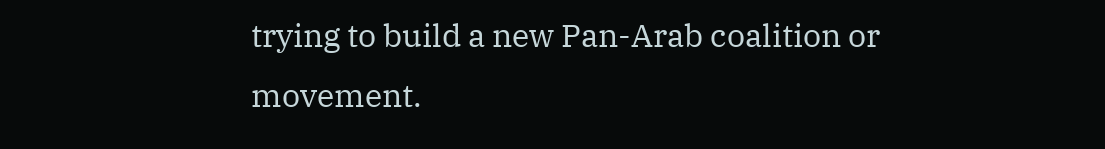trying to build a new Pan-Arab coalition or movement.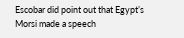Escobar did point out that Egypt’s Morsi made a speech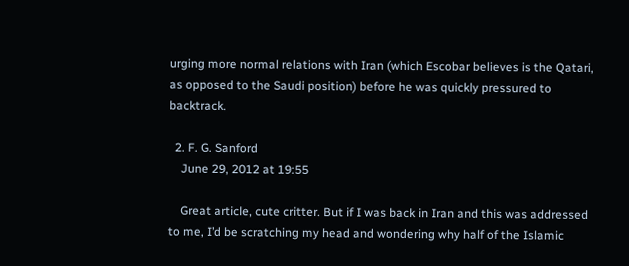urging more normal relations with Iran (which Escobar believes is the Qatari, as opposed to the Saudi position) before he was quickly pressured to backtrack.

  2. F. G. Sanford
    June 29, 2012 at 19:55

    Great article, cute critter. But if I was back in Iran and this was addressed to me, I’d be scratching my head and wondering why half of the Islamic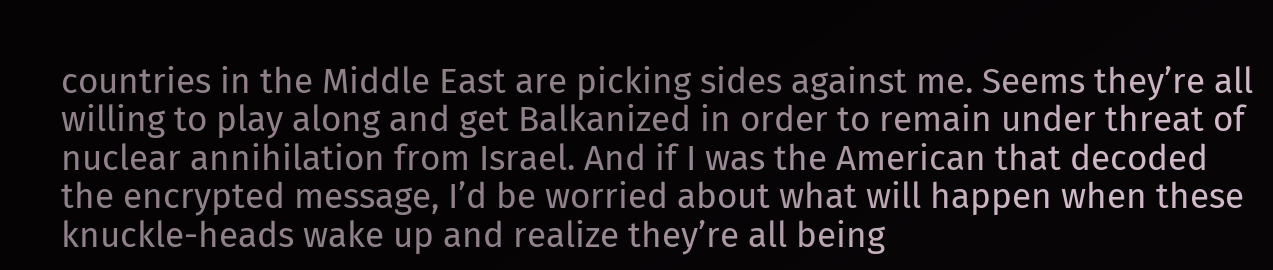countries in the Middle East are picking sides against me. Seems they’re all willing to play along and get Balkanized in order to remain under threat of nuclear annihilation from Israel. And if I was the American that decoded the encrypted message, I’d be worried about what will happen when these knuckle-heads wake up and realize they’re all being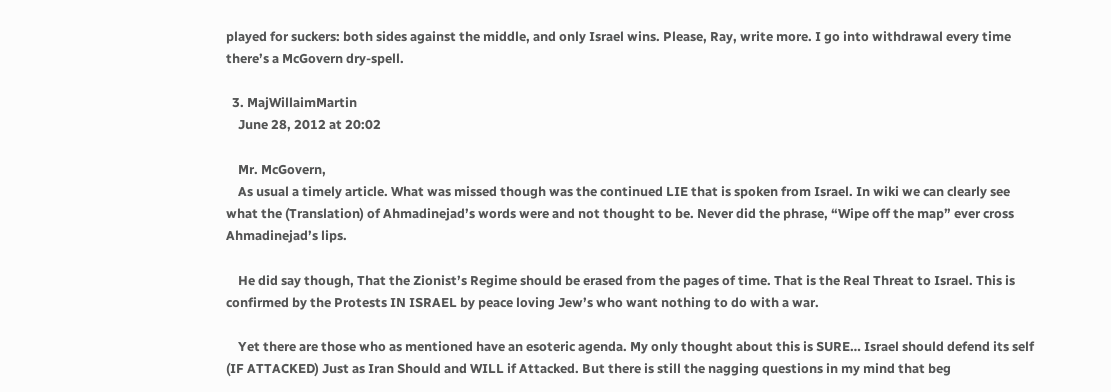played for suckers: both sides against the middle, and only Israel wins. Please, Ray, write more. I go into withdrawal every time there’s a McGovern dry-spell.

  3. MajWillaimMartin
    June 28, 2012 at 20:02

    Mr. McGovern,
    As usual a timely article. What was missed though was the continued LIE that is spoken from Israel. In wiki we can clearly see what the (Translation) of Ahmadinejad’s words were and not thought to be. Never did the phrase, “Wipe off the map” ever cross Ahmadinejad’s lips.

    He did say though, That the Zionist’s Regime should be erased from the pages of time. That is the Real Threat to Israel. This is confirmed by the Protests IN ISRAEL by peace loving Jew’s who want nothing to do with a war.

    Yet there are those who as mentioned have an esoteric agenda. My only thought about this is SURE… Israel should defend its self (IF ATTACKED) Just as Iran Should and WILL if Attacked. But there is still the nagging questions in my mind that beg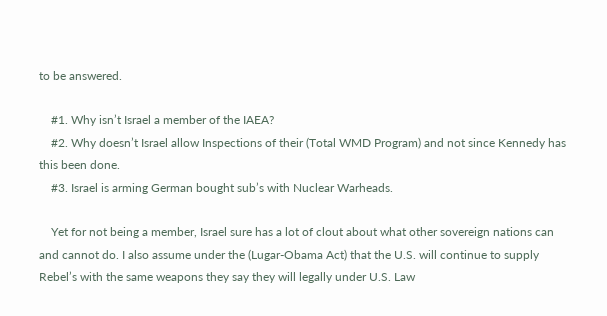to be answered.

    #1. Why isn’t Israel a member of the IAEA?
    #2. Why doesn’t Israel allow Inspections of their (Total WMD Program) and not since Kennedy has this been done.
    #3. Israel is arming German bought sub’s with Nuclear Warheads.

    Yet for not being a member, Israel sure has a lot of clout about what other sovereign nations can and cannot do. I also assume under the (Lugar-Obama Act) that the U.S. will continue to supply Rebel’s with the same weapons they say they will legally under U.S. Law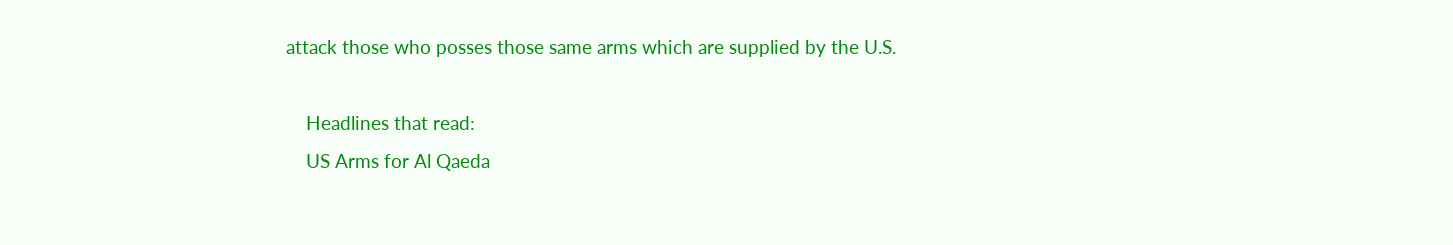attack those who posses those same arms which are supplied by the U.S.

    Headlines that read:
    US Arms for Al Qaeda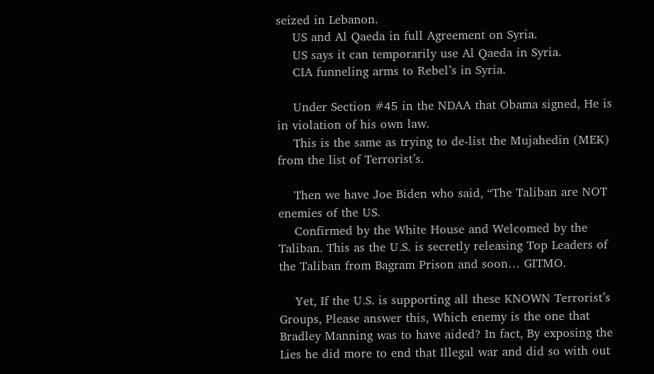seized in Lebanon.
    US and Al Qaeda in full Agreement on Syria.
    US says it can temporarily use Al Qaeda in Syria.
    CIA funneling arms to Rebel’s in Syria.

    Under Section #45 in the NDAA that Obama signed, He is in violation of his own law.
    This is the same as trying to de-list the Mujahedin (MEK) from the list of Terrorist’s.

    Then we have Joe Biden who said, “The Taliban are NOT enemies of the US.
    Confirmed by the White House and Welcomed by the Taliban. This as the U.S. is secretly releasing Top Leaders of the Taliban from Bagram Prison and soon… GITMO.

    Yet, If the U.S. is supporting all these KNOWN Terrorist’s Groups, Please answer this, Which enemy is the one that Bradley Manning was to have aided? In fact, By exposing the Lies he did more to end that Illegal war and did so with out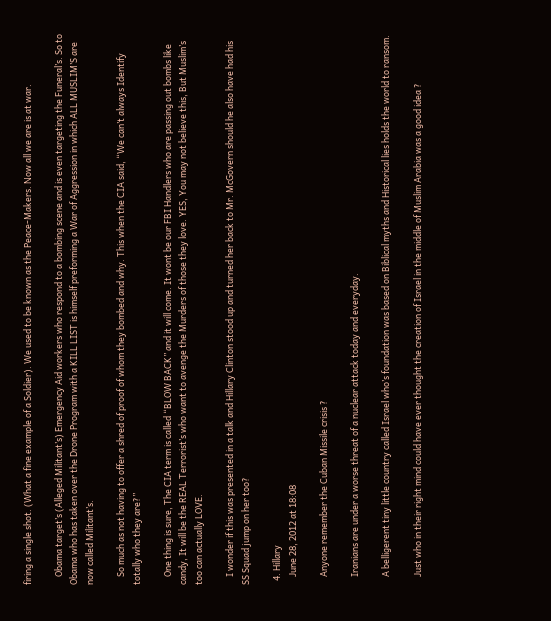firing a single shot. (What a fine example of a Soldier). We used to be known as the Peace-Makers. Now all we are is at war.

    Obama target’s (Alleged Militant’s) Emergency Aid workers who respond to a bombing scene and is even targeting the Funeral’s. So to Obama who has taken over the Drone Program with a KILL LIST is himself preforming a War of Aggression in which ALL MUSLIM’S are now called Militant’s.

    So much as not having to offer a shred of proof of whom they bombed and why. This when the CIA said, “We can’t always Identify totally who they are?”

    One thing is sure, The CIA term is called “BLOW BACK” and it will come. It wont be our FBI Handlers who are passing out bombs like candy, It will be the REAL Terrorist’s who want to avenge the Murders of those they love. YES, You may not believe this, But Muslim’s too can actually LOVE.

    I wonder if this was presented in a talk and Hillary Clinton stood up and turned her back to Mr. McGovern should he also have had his SS Squad jump on her too?

  4. Hillary
    June 28, 2012 at 18:08

    Anyone remember the Cuban Missile crisis ?

    Iranians are under a worse threat of a nuclear attack today and everyday.

    A belligerent tiny little country called Israel who’s foundation was based on Biblical myths and Historical lies holds the world to ransom.

    Just who in their right mind could have ever thought the creation of Israel in the middle of Muslim Arabia was a good idea ?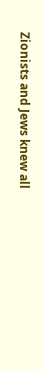Zionists and Jews knew all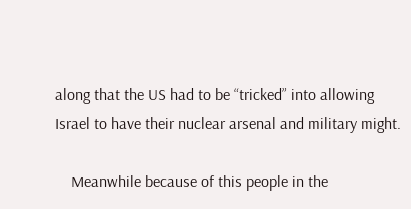along that the US had to be “tricked” into allowing Israel to have their nuclear arsenal and military might.

    Meanwhile because of this people in the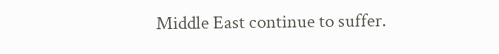Middle East continue to suffer.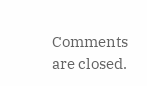Comments are closed.